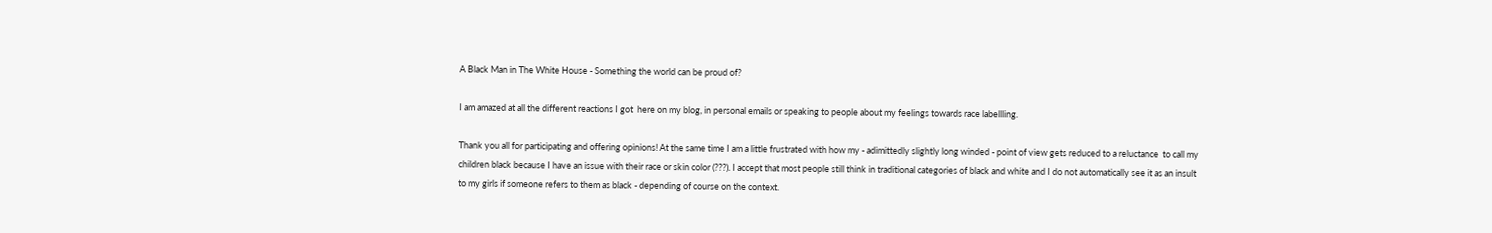A Black Man in The White House - Something the world can be proud of?

I am amazed at all the different reactions I got  here on my blog, in personal emails or speaking to people about my feelings towards race labellling.

Thank you all for participating and offering opinions! At the same time I am a little frustrated with how my - adimittedly slightly long winded - point of view gets reduced to a reluctance  to call my children black because I have an issue with their race or skin color (???). I accept that most people still think in traditional categories of black and white and I do not automatically see it as an insult to my girls if someone refers to them as black - depending of course on the context.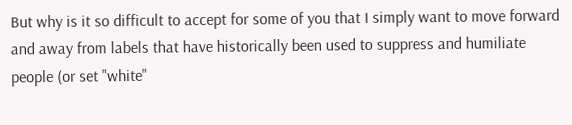But why is it so difficult to accept for some of you that I simply want to move forward and away from labels that have historically been used to suppress and humiliate people (or set "white"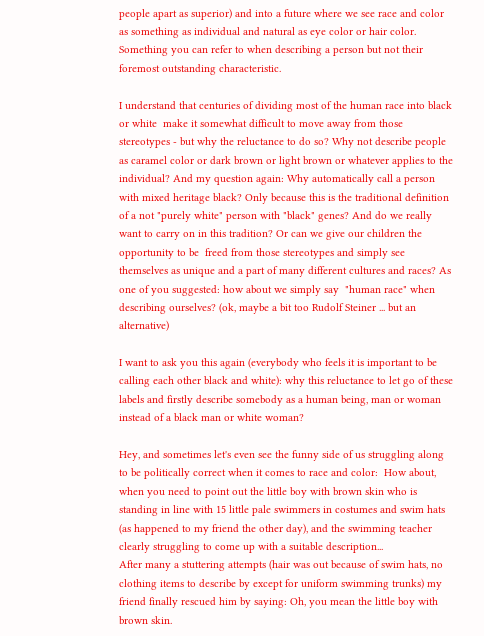people apart as superior) and into a future where we see race and color as something as individual and natural as eye color or hair color. Something you can refer to when describing a person but not their foremost outstanding characteristic.

I understand that centuries of dividing most of the human race into black or white  make it somewhat difficult to move away from those stereotypes - but why the reluctance to do so? Why not describe people as caramel color or dark brown or light brown or whatever applies to the individual? And my question again: Why automatically call a person with mixed heritage black? Only because this is the traditional definition of a not "purely white" person with "black" genes? And do we really want to carry on in this tradition? Or can we give our children the opportunity to be  freed from those stereotypes and simply see themselves as unique and a part of many different cultures and races? As one of you suggested: how about we simply say  "human race" when describing ourselves? (ok, maybe a bit too Rudolf Steiner ... but an alternative)

I want to ask you this again (everybody who feels it is important to be calling each other black and white): why this reluctance to let go of these labels and firstly describe somebody as a human being, man or woman instead of a black man or white woman?

Hey, and sometimes let's even see the funny side of us struggling along to be politically correct when it comes to race and color:  How about, when you need to point out the little boy with brown skin who is standing in line with 15 little pale swimmers in costumes and swim hats (as happened to my friend the other day), and the swimming teacher clearly struggling to come up with a suitable description...
After many a stuttering attempts (hair was out because of swim hats, no clothing items to describe by except for uniform swimming trunks) my friend finally rescued him by saying: Oh, you mean the little boy with brown skin.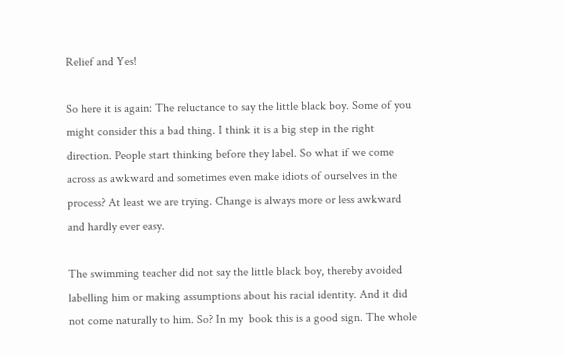Relief and Yes!

So here it is again: The reluctance to say the little black boy. Some of you might consider this a bad thing. I think it is a big step in the right direction. People start thinking before they label. So what if we come across as awkward and sometimes even make idiots of ourselves in the process? At least we are trying. Change is always more or less awkward and hardly ever easy.

The swimming teacher did not say the little black boy, thereby avoided labelling him or making assumptions about his racial identity. And it did not come naturally to him. So? In my  book this is a good sign. The whole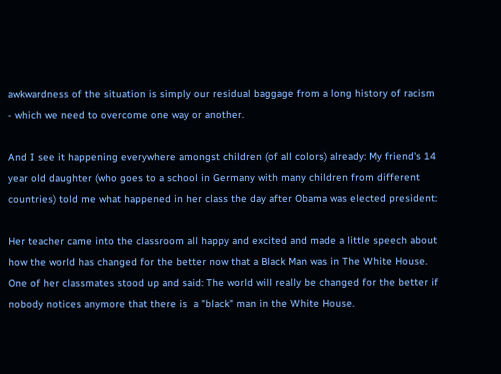awkwardness of the situation is simply our residual baggage from a long history of racism - which we need to overcome one way or another.

And I see it happening everywhere amongst children (of all colors) already: My friend's 14 year old daughter (who goes to a school in Germany with many children from different countries) told me what happened in her class the day after Obama was elected president:

Her teacher came into the classroom all happy and excited and made a little speech about how the world has changed for the better now that a Black Man was in The White House.  One of her classmates stood up and said: The world will really be changed for the better if nobody notices anymore that there is  a "black" man in the White House.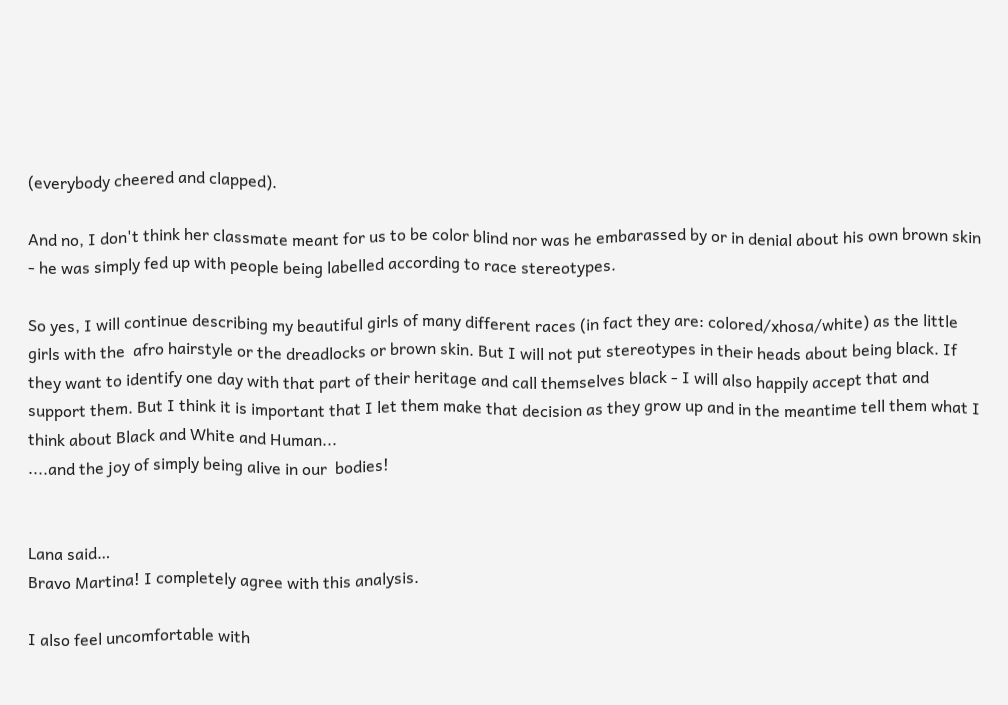(everybody cheered and clapped).

And no, I don't think her classmate meant for us to be color blind nor was he embarassed by or in denial about his own brown skin - he was simply fed up with people being labelled according to race stereotypes.

So yes, I will continue describing my beautiful girls of many different races (in fact they are: colored/xhosa/white) as the little girls with the  afro hairstyle or the dreadlocks or brown skin. But I will not put stereotypes in their heads about being black. If they want to identify one day with that part of their heritage and call themselves black - I will also happily accept that and support them. But I think it is important that I let them make that decision as they grow up and in the meantime tell them what I think about Black and White and Human...
....and the joy of simply being alive in our  bodies!


Lana said…
Bravo Martina! I completely agree with this analysis.

I also feel uncomfortable with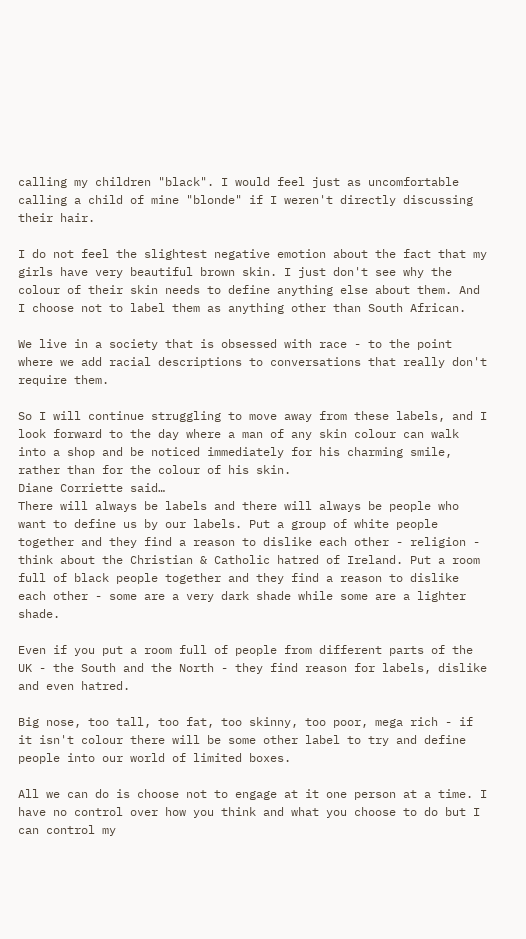calling my children "black". I would feel just as uncomfortable calling a child of mine "blonde" if I weren't directly discussing their hair.

I do not feel the slightest negative emotion about the fact that my girls have very beautiful brown skin. I just don't see why the colour of their skin needs to define anything else about them. And I choose not to label them as anything other than South African.

We live in a society that is obsessed with race - to the point where we add racial descriptions to conversations that really don't require them.

So I will continue struggling to move away from these labels, and I look forward to the day where a man of any skin colour can walk into a shop and be noticed immediately for his charming smile, rather than for the colour of his skin.
Diane Corriette said…
There will always be labels and there will always be people who want to define us by our labels. Put a group of white people together and they find a reason to dislike each other - religion - think about the Christian & Catholic hatred of Ireland. Put a room full of black people together and they find a reason to dislike each other - some are a very dark shade while some are a lighter shade.

Even if you put a room full of people from different parts of the UK - the South and the North - they find reason for labels, dislike and even hatred.

Big nose, too tall, too fat, too skinny, too poor, mega rich - if it isn't colour there will be some other label to try and define people into our world of limited boxes.

All we can do is choose not to engage at it one person at a time. I have no control over how you think and what you choose to do but I can control my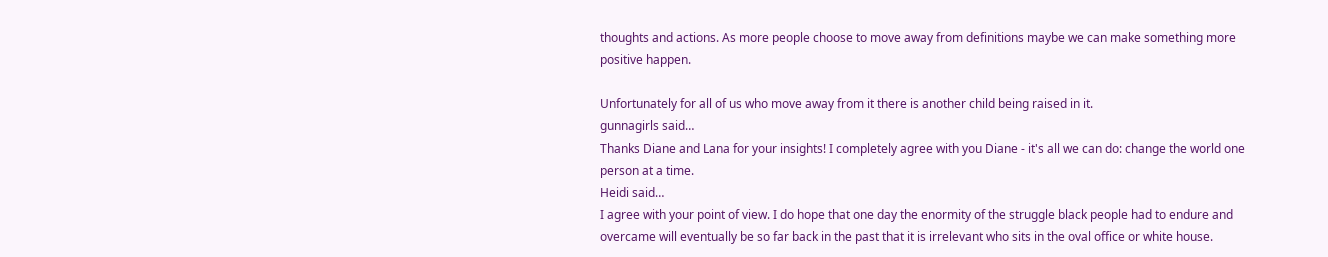thoughts and actions. As more people choose to move away from definitions maybe we can make something more positive happen.

Unfortunately for all of us who move away from it there is another child being raised in it.
gunnagirls said…
Thanks Diane and Lana for your insights! I completely agree with you Diane - it's all we can do: change the world one person at a time.
Heidi said…
I agree with your point of view. I do hope that one day the enormity of the struggle black people had to endure and overcame will eventually be so far back in the past that it is irrelevant who sits in the oval office or white house.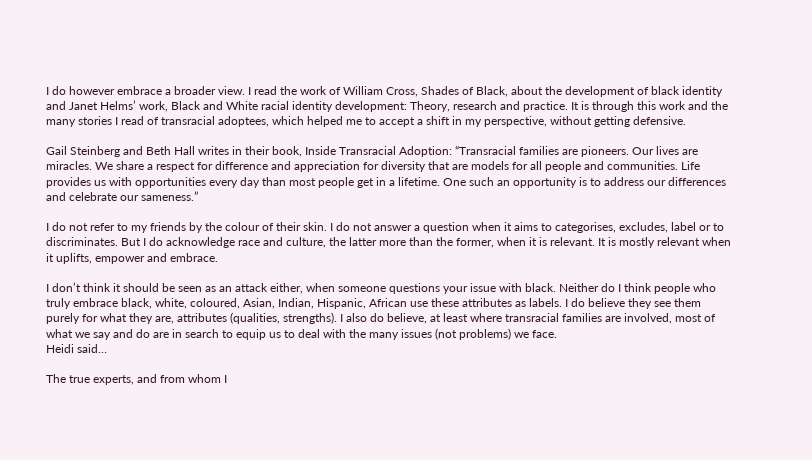I do however embrace a broader view. I read the work of William Cross, Shades of Black, about the development of black identity and Janet Helms’ work, Black and White racial identity development: Theory, research and practice. It is through this work and the many stories I read of transracial adoptees, which helped me to accept a shift in my perspective, without getting defensive.

Gail Steinberg and Beth Hall writes in their book, Inside Transracial Adoption: “Transracial families are pioneers. Our lives are miracles. We share a respect for difference and appreciation for diversity that are models for all people and communities. Life provides us with opportunities every day than most people get in a lifetime. One such an opportunity is to address our differences and celebrate our sameness.”

I do not refer to my friends by the colour of their skin. I do not answer a question when it aims to categorises, excludes, label or to discriminates. But I do acknowledge race and culture, the latter more than the former, when it is relevant. It is mostly relevant when it uplifts, empower and embrace.

I don’t think it should be seen as an attack either, when someone questions your issue with black. Neither do I think people who truly embrace black, white, coloured, Asian, Indian, Hispanic, African use these attributes as labels. I do believe they see them purely for what they are, attributes (qualities, strengths). I also do believe, at least where transracial families are involved, most of what we say and do are in search to equip us to deal with the many issues (not problems) we face.
Heidi said…

The true experts, and from whom I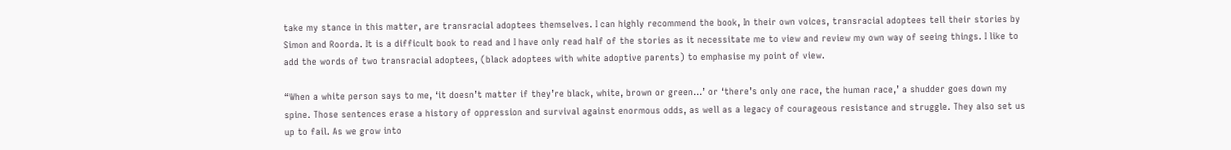take my stance in this matter, are transracial adoptees themselves. I can highly recommend the book, In their own voices, transracial adoptees tell their stories by Simon and Roorda. It is a difficult book to read and I have only read half of the stories as it necessitate me to view and review my own way of seeing things. I like to add the words of two transracial adoptees, (black adoptees with white adoptive parents) to emphasise my point of view.

“When a white person says to me, ‘it doesn’t matter if they’re black, white, brown or green...’ or ‘there’s only one race, the human race,’ a shudder goes down my spine. Those sentences erase a history of oppression and survival against enormous odds, as well as a legacy of courageous resistance and struggle. They also set us up to fail. As we grow into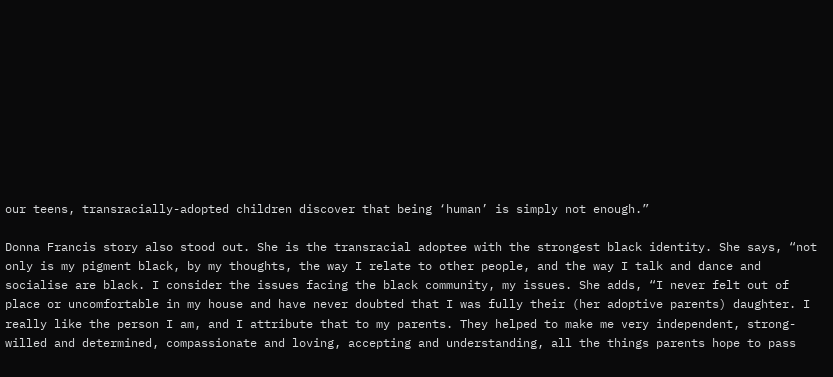our teens, transracially-adopted children discover that being ‘human’ is simply not enough.”

Donna Francis story also stood out. She is the transracial adoptee with the strongest black identity. She says, “not only is my pigment black, by my thoughts, the way I relate to other people, and the way I talk and dance and socialise are black. I consider the issues facing the black community, my issues. She adds, “I never felt out of place or uncomfortable in my house and have never doubted that I was fully their (her adoptive parents) daughter. I really like the person I am, and I attribute that to my parents. They helped to make me very independent, strong-willed and determined, compassionate and loving, accepting and understanding, all the things parents hope to pass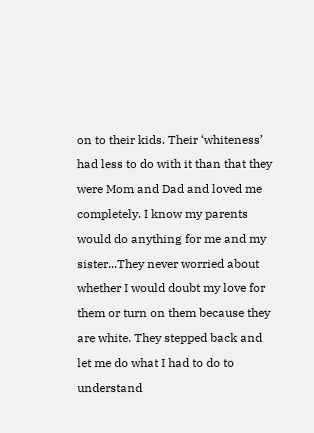on to their kids. Their ‘whiteness’ had less to do with it than that they were Mom and Dad and loved me completely. I know my parents would do anything for me and my sister...They never worried about whether I would doubt my love for them or turn on them because they are white. They stepped back and let me do what I had to do to understand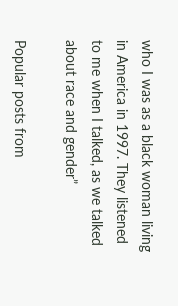who I was as a black woman living in America in 1997. They listened to me when I talked, as we talked about race and gender”

Popular posts from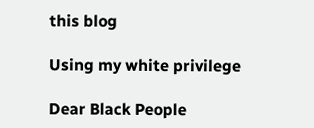this blog

Using my white privilege

Dear Black People